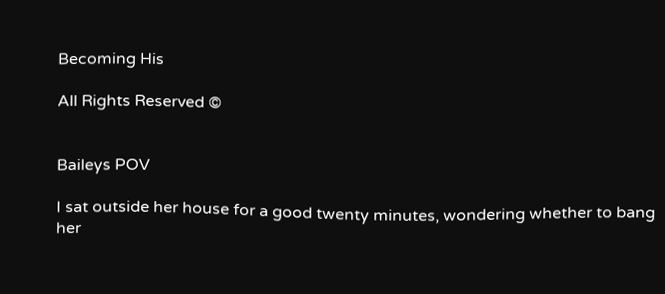Becoming His

All Rights Reserved ©


Baileys POV

I sat outside her house for a good twenty minutes, wondering whether to bang her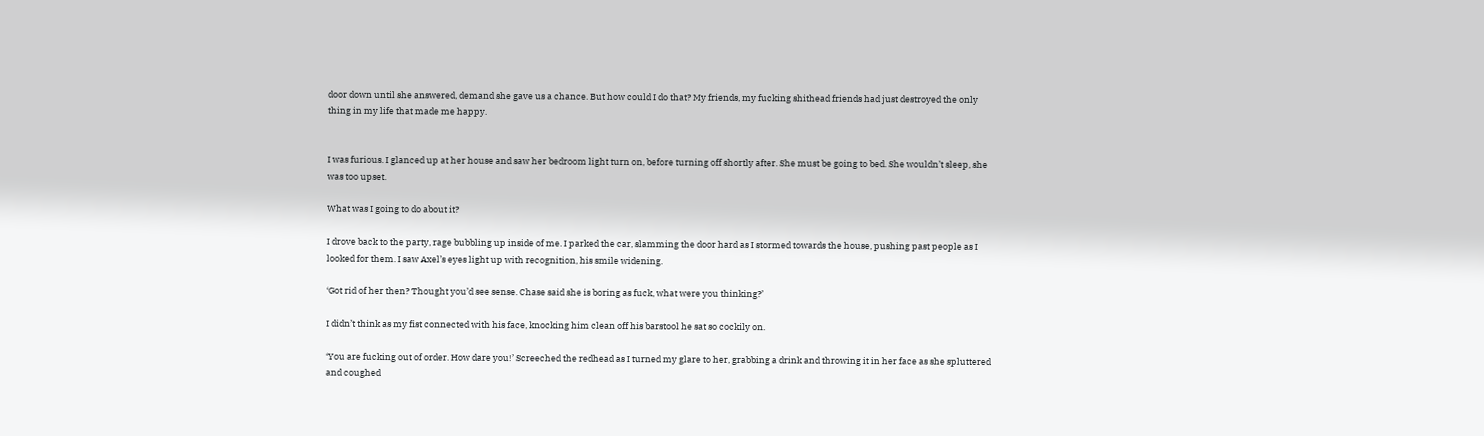door down until she answered, demand she gave us a chance. But how could I do that? My friends, my fucking shithead friends had just destroyed the only thing in my life that made me happy.


I was furious. I glanced up at her house and saw her bedroom light turn on, before turning off shortly after. She must be going to bed. She wouldn’t sleep, she was too upset.

What was I going to do about it?

I drove back to the party, rage bubbling up inside of me. I parked the car, slamming the door hard as I stormed towards the house, pushing past people as I looked for them. I saw Axel’s eyes light up with recognition, his smile widening.

‘Got rid of her then? Thought you’d see sense. Chase said she is boring as fuck, what were you thinking?’

I didn’t think as my fist connected with his face, knocking him clean off his barstool he sat so cockily on.

‘You are fucking out of order. How dare you!’ Screeched the redhead as I turned my glare to her, grabbing a drink and throwing it in her face as she spluttered and coughed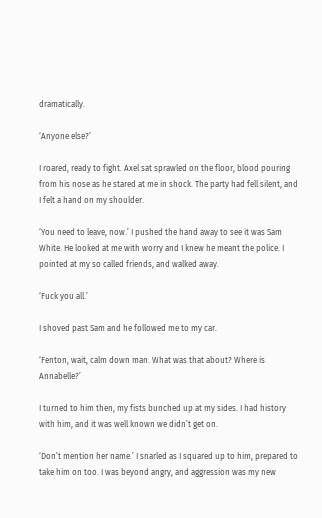dramatically.

‘Anyone else?’

I roared, ready to fight. Axel sat sprawled on the floor, blood pouring from his nose as he stared at me in shock. The party had fell silent, and I felt a hand on my shoulder.

‘You need to leave, now.’ I pushed the hand away to see it was Sam White. He looked at me with worry and I knew he meant the police. I pointed at my so called friends, and walked away.

‘Fuck you all.’

I shoved past Sam and he followed me to my car.

‘Fenton, wait, calm down man. What was that about? Where is Annabelle?’

I turned to him then, my fists bunched up at my sides. I had history with him, and it was well known we didn’t get on.

‘Don’t mention her name.’ I snarled as I squared up to him, prepared to take him on too. I was beyond angry, and aggression was my new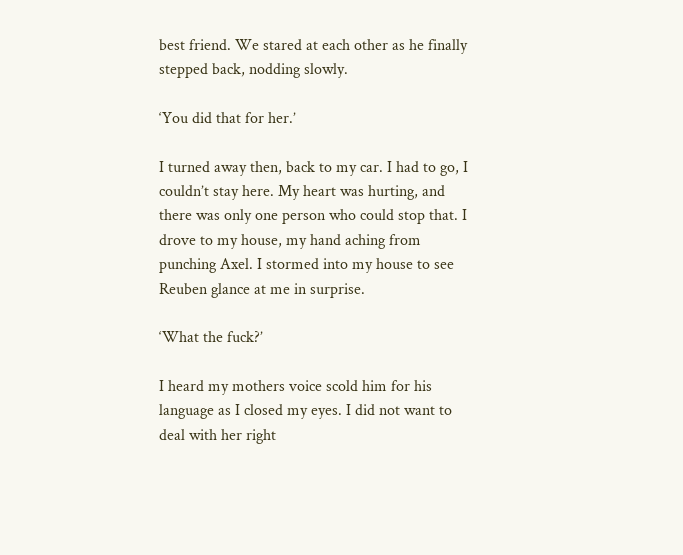best friend. We stared at each other as he finally stepped back, nodding slowly.

‘You did that for her.’

I turned away then, back to my car. I had to go, I couldn’t stay here. My heart was hurting, and there was only one person who could stop that. I drove to my house, my hand aching from punching Axel. I stormed into my house to see Reuben glance at me in surprise.

‘What the fuck?’

I heard my mothers voice scold him for his language as I closed my eyes. I did not want to deal with her right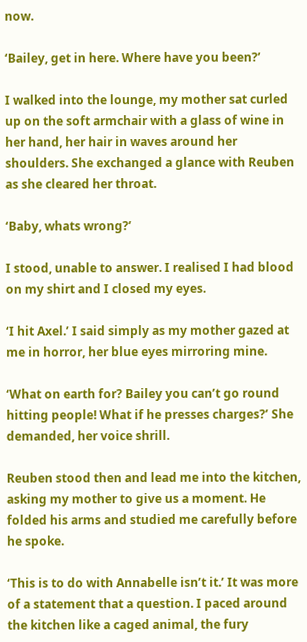now.

‘Bailey, get in here. Where have you been?’

I walked into the lounge, my mother sat curled up on the soft armchair with a glass of wine in her hand, her hair in waves around her shoulders. She exchanged a glance with Reuben as she cleared her throat.

‘Baby, whats wrong?’

I stood, unable to answer. I realised I had blood on my shirt and I closed my eyes.

‘I hit Axel.’ I said simply as my mother gazed at me in horror, her blue eyes mirroring mine.

‘What on earth for? Bailey you can’t go round hitting people! What if he presses charges?’ She demanded, her voice shrill.

Reuben stood then and lead me into the kitchen, asking my mother to give us a moment. He folded his arms and studied me carefully before he spoke.

‘This is to do with Annabelle isn’t it.’ It was more of a statement that a question. I paced around the kitchen like a caged animal, the fury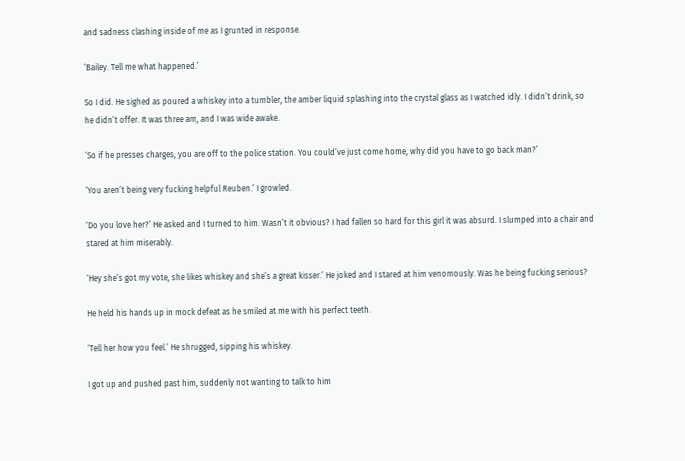and sadness clashing inside of me as I grunted in response.

‘Bailey. Tell me what happened.’

So I did. He sighed as poured a whiskey into a tumbler, the amber liquid splashing into the crystal glass as I watched idly. I didn’t drink, so he didn’t offer. It was three am, and I was wide awake.

‘So if he presses charges, you are off to the police station. You could’ve just come home, why did you have to go back man?’

‘You aren’t being very fucking helpful Reuben.’ I growled.

‘Do you love her?’ He asked and I turned to him. Wasn’t it obvious? I had fallen so hard for this girl it was absurd. I slumped into a chair and stared at him miserably.

‘Hey she’s got my vote, she likes whiskey and she’s a great kisser.’ He joked and I stared at him venomously. Was he being fucking serious?

He held his hands up in mock defeat as he smiled at me with his perfect teeth.

‘Tell her how you feel.’ He shrugged, sipping his whiskey.

I got up and pushed past him, suddenly not wanting to talk to him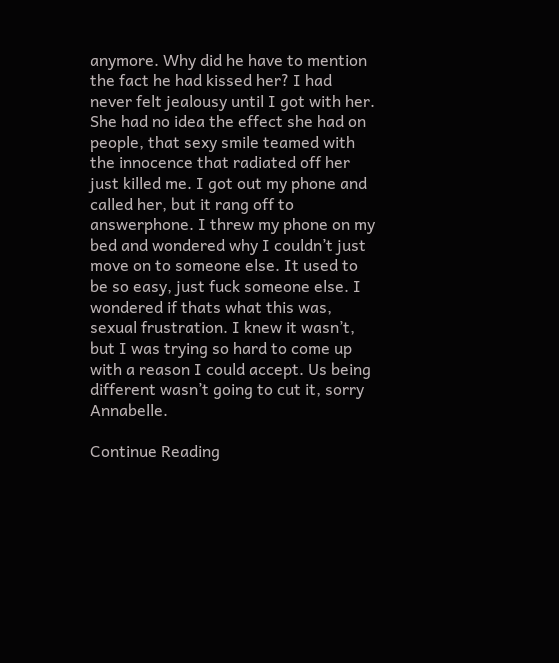anymore. Why did he have to mention the fact he had kissed her? I had never felt jealousy until I got with her. She had no idea the effect she had on people, that sexy smile teamed with the innocence that radiated off her just killed me. I got out my phone and called her, but it rang off to answerphone. I threw my phone on my bed and wondered why I couldn’t just move on to someone else. It used to be so easy, just fuck someone else. I wondered if thats what this was, sexual frustration. I knew it wasn’t, but I was trying so hard to come up with a reason I could accept. Us being different wasn’t going to cut it, sorry Annabelle.

Continue Reading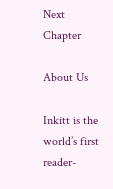Next Chapter

About Us

Inkitt is the world’s first reader-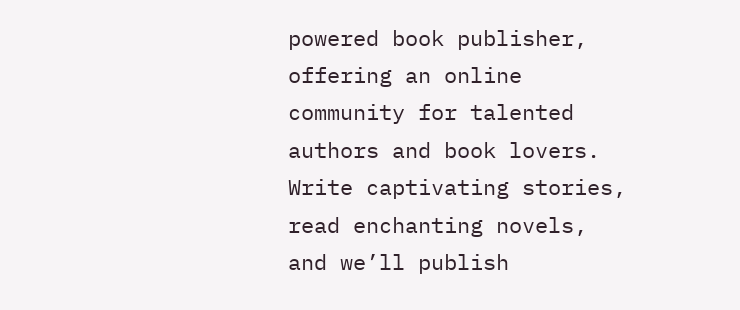powered book publisher, offering an online community for talented authors and book lovers. Write captivating stories, read enchanting novels, and we’ll publish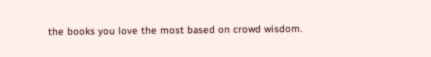the books you love the most based on crowd wisdom.